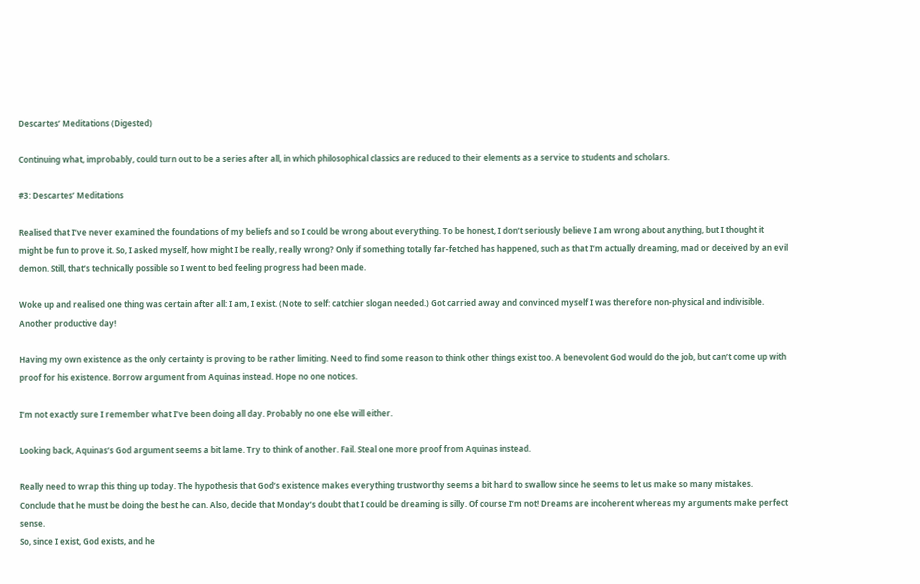Descartes’ Meditations (Digested)

Continuing what, improbably, could turn out to be a series after all, in which philosophical classics are reduced to their elements as a service to students and scholars.

#3: Descartes’ Meditations

Realised that I’ve never examined the foundations of my beliefs and so I could be wrong about everything. To be honest, I don’t seriously believe I am wrong about anything, but I thought it might be fun to prove it. So, I asked myself, how might I be really, really wrong? Only if something totally far-fetched has happened, such as that I’m actually dreaming, mad or deceived by an evil demon. Still, that’s technically possible so I went to bed feeling progress had been made.

Woke up and realised one thing was certain after all: I am, I exist. (Note to self: catchier slogan needed.) Got carried away and convinced myself I was therefore non-physical and indivisible. Another productive day!

Having my own existence as the only certainty is proving to be rather limiting. Need to find some reason to think other things exist too. A benevolent God would do the job, but can’t come up with proof for his existence. Borrow argument from Aquinas instead. Hope no one notices.

I’m not exactly sure I remember what I’ve been doing all day. Probably no one else will either.

Looking back, Aquinas’s God argument seems a bit lame. Try to think of another. Fail. Steal one more proof from Aquinas instead.

Really need to wrap this thing up today. The hypothesis that God’s existence makes everything trustworthy seems a bit hard to swallow since he seems to let us make so many mistakes. Conclude that he must be doing the best he can. Also, decide that Monday’s doubt that I could be dreaming is silly. Of course I’m not! Dreams are incoherent whereas my arguments make perfect sense.
So, since I exist, God exists, and he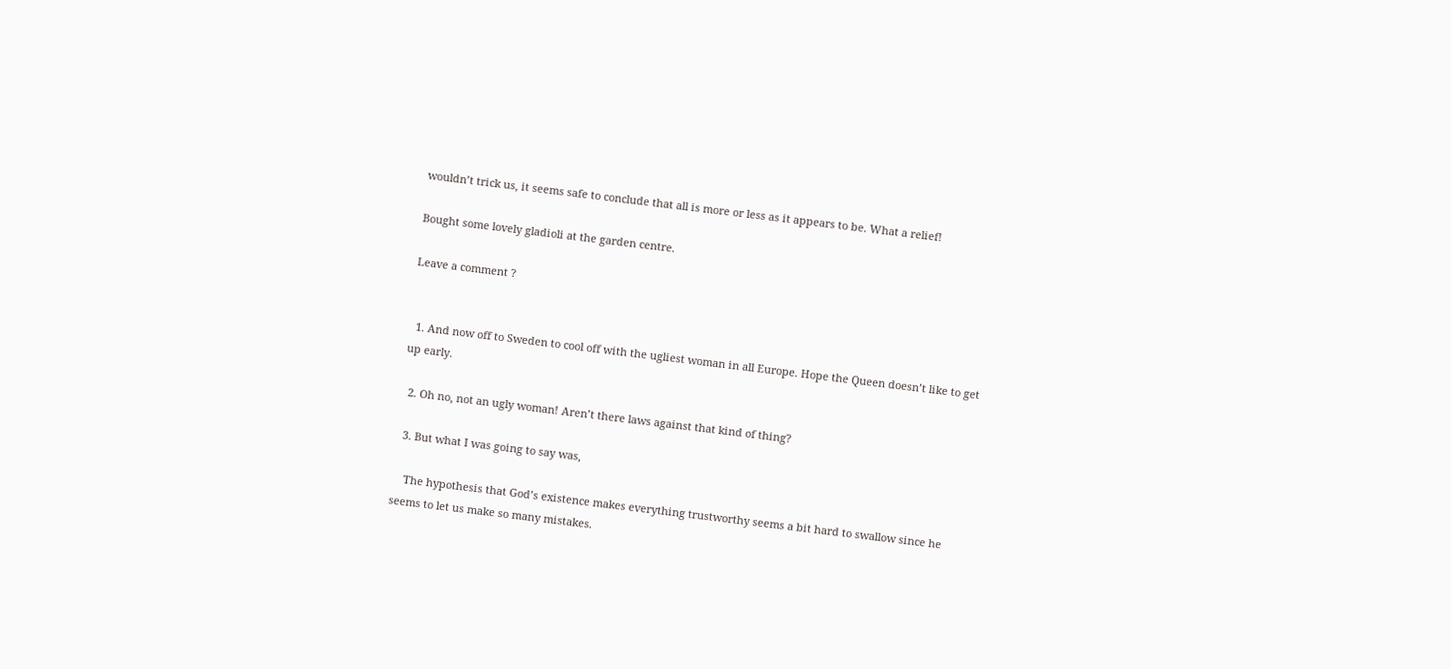wouldn’t trick us, it seems safe to conclude that all is more or less as it appears to be. What a relief!

Bought some lovely gladioli at the garden centre.

Leave a comment ?


  1. And now off to Sweden to cool off with the ugliest woman in all Europe. Hope the Queen doesn’t like to get up early.

  2. Oh no, not an ugly woman! Aren’t there laws against that kind of thing?

  3. But what I was going to say was,

    The hypothesis that God’s existence makes everything trustworthy seems a bit hard to swallow since he seems to let us make so many mistakes.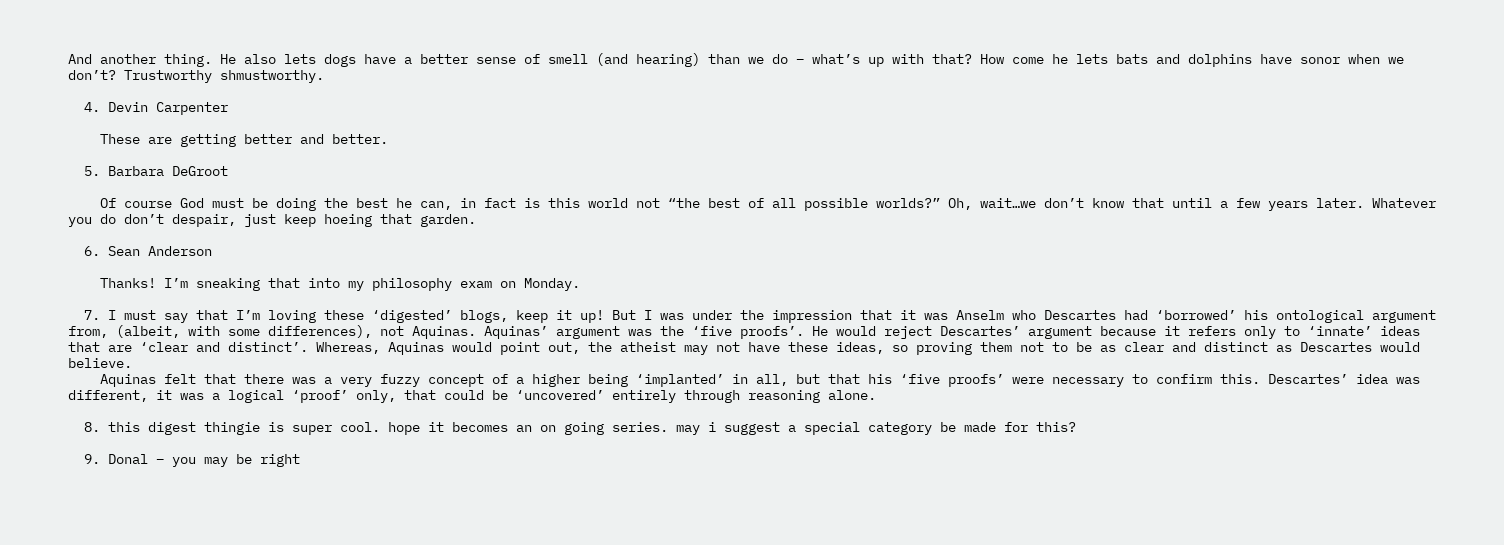And another thing. He also lets dogs have a better sense of smell (and hearing) than we do – what’s up with that? How come he lets bats and dolphins have sonor when we don’t? Trustworthy shmustworthy.

  4. Devin Carpenter

    These are getting better and better.

  5. Barbara DeGroot

    Of course God must be doing the best he can, in fact is this world not “the best of all possible worlds?” Oh, wait…we don’t know that until a few years later. Whatever you do don’t despair, just keep hoeing that garden.

  6. Sean Anderson

    Thanks! I’m sneaking that into my philosophy exam on Monday.

  7. I must say that I’m loving these ‘digested’ blogs, keep it up! But I was under the impression that it was Anselm who Descartes had ‘borrowed’ his ontological argument from, (albeit, with some differences), not Aquinas. Aquinas’ argument was the ‘five proofs’. He would reject Descartes’ argument because it refers only to ‘innate’ ideas that are ‘clear and distinct’. Whereas, Aquinas would point out, the atheist may not have these ideas, so proving them not to be as clear and distinct as Descartes would believe.
    Aquinas felt that there was a very fuzzy concept of a higher being ‘implanted’ in all, but that his ‘five proofs’ were necessary to confirm this. Descartes’ idea was different, it was a logical ‘proof’ only, that could be ‘uncovered’ entirely through reasoning alone.

  8. this digest thingie is super cool. hope it becomes an on going series. may i suggest a special category be made for this?

  9. Donal – you may be right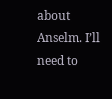about Anselm. I’ll need to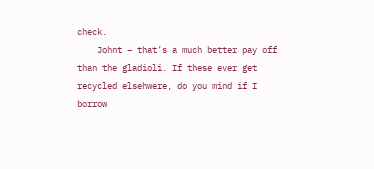check.
    Johnt – that’s a much better pay off than the gladioli. If these ever get recycled elsehwere, do you mind if I borrow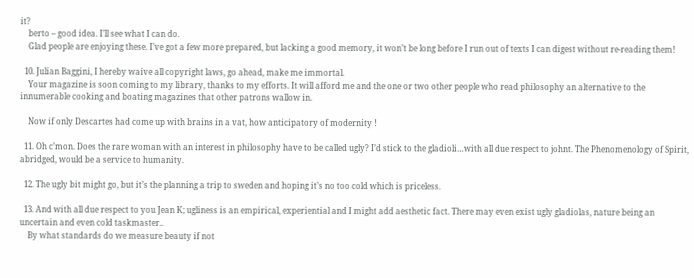it?
    berto – good idea. I’ll see what I can do.
    Glad people are enjoying these. I’ve got a few more prepared, but lacking a good memory, it won’t be long before I run out of texts I can digest without re-reading them!

  10. Julian Baggini, I hereby waive all copyright laws, go ahead, make me immortal.
    Your magazine is soon coming to my library, thanks to my efforts. It will afford me and the one or two other people who read philosophy an alternative to the innumerable cooking and boating magazines that other patrons wallow in.

    Now if only Descartes had come up with brains in a vat, how anticipatory of modernity !

  11. Oh c’mon. Does the rare woman with an interest in philosophy have to be called ugly? I’d stick to the gladioli…with all due respect to johnt. The Phenomenology of Spirit, abridged, would be a service to humanity.

  12. The ugly bit might go, but it’s the planning a trip to sweden and hoping it’s no too cold which is priceless.

  13. And with all due respect to you Jean K; ugliness is an empirical, experiential and I might add aesthetic fact. There may even exist ugly gladiolas, nature being an uncertain and even cold taskmaster..
    By what standards do we measure beauty if not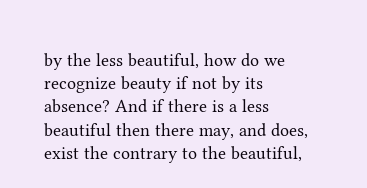by the less beautiful, how do we recognize beauty if not by its absence? And if there is a less beautiful then there may, and does, exist the contrary to the beautiful,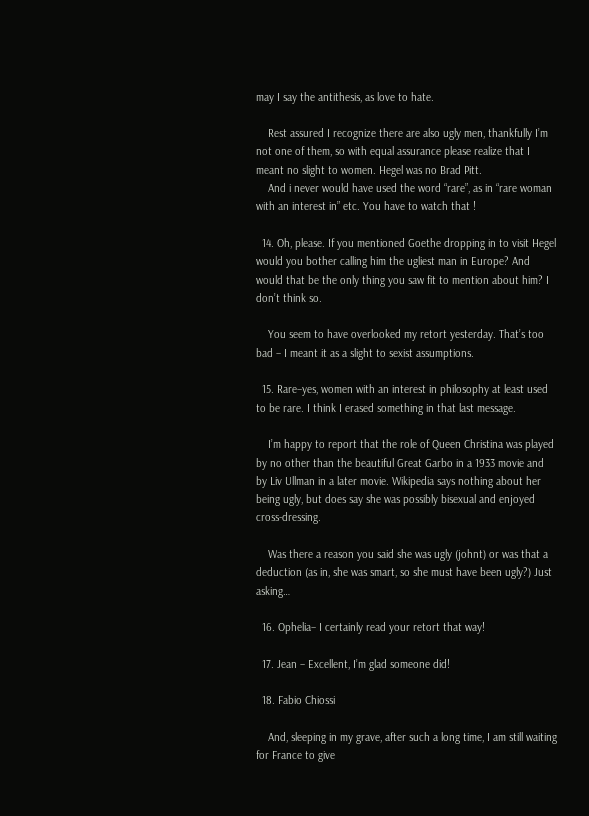may I say the antithesis, as love to hate.

    Rest assured I recognize there are also ugly men, thankfully I’m not one of them, so with equal assurance please realize that I meant no slight to women. Hegel was no Brad Pitt.
    And i never would have used the word “rare”, as in “rare woman with an interest in” etc. You have to watch that !

  14. Oh, please. If you mentioned Goethe dropping in to visit Hegel would you bother calling him the ugliest man in Europe? And would that be the only thing you saw fit to mention about him? I don’t think so.

    You seem to have overlooked my retort yesterday. That’s too bad – I meant it as a slight to sexist assumptions.

  15. Rare–yes, women with an interest in philosophy at least used to be rare. I think I erased something in that last message.

    I’m happy to report that the role of Queen Christina was played by no other than the beautiful Great Garbo in a 1933 movie and by Liv Ullman in a later movie. Wikipedia says nothing about her being ugly, but does say she was possibly bisexual and enjoyed cross-dressing.

    Was there a reason you said she was ugly (johnt) or was that a deduction (as in, she was smart, so she must have been ugly?) Just asking…

  16. Ophelia– I certainly read your retort that way!

  17. Jean – Excellent, I’m glad someone did!

  18. Fabio Chiossi

    And, sleeping in my grave, after such a long time, I am still waiting for France to give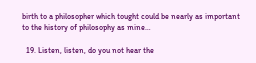birth to a philosopher which tought could be nearly as important to the history of philosophy as mine…

  19. Listen, listen, do you not hear the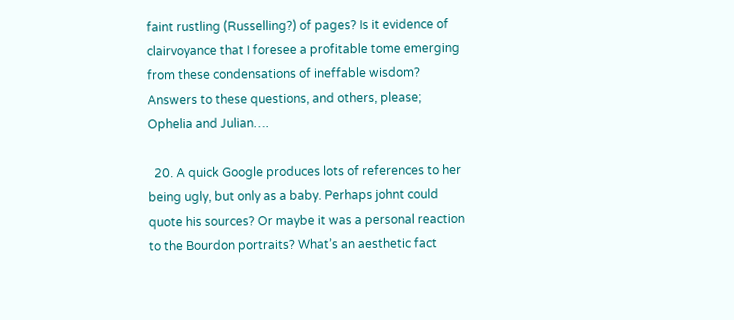faint rustling (Russelling?) of pages? Is it evidence of clairvoyance that I foresee a profitable tome emerging from these condensations of ineffable wisdom? Answers to these questions, and others, please; Ophelia and Julian….

  20. A quick Google produces lots of references to her being ugly, but only as a baby. Perhaps johnt could quote his sources? Or maybe it was a personal reaction to the Bourdon portraits? What’s an aesthetic fact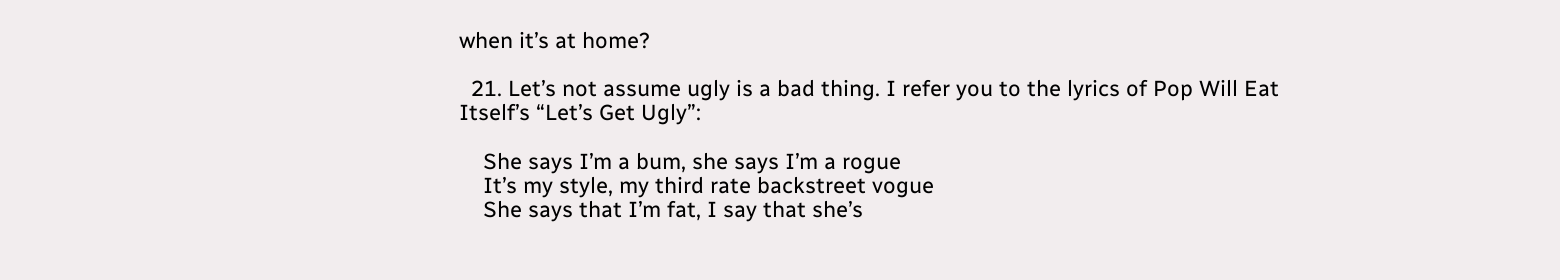when it’s at home?

  21. Let’s not assume ugly is a bad thing. I refer you to the lyrics of Pop Will Eat Itself’s “Let’s Get Ugly”:

    She says I’m a bum, she says I’m a rogue
    It’s my style, my third rate backstreet vogue
    She says that I’m fat, I say that she’s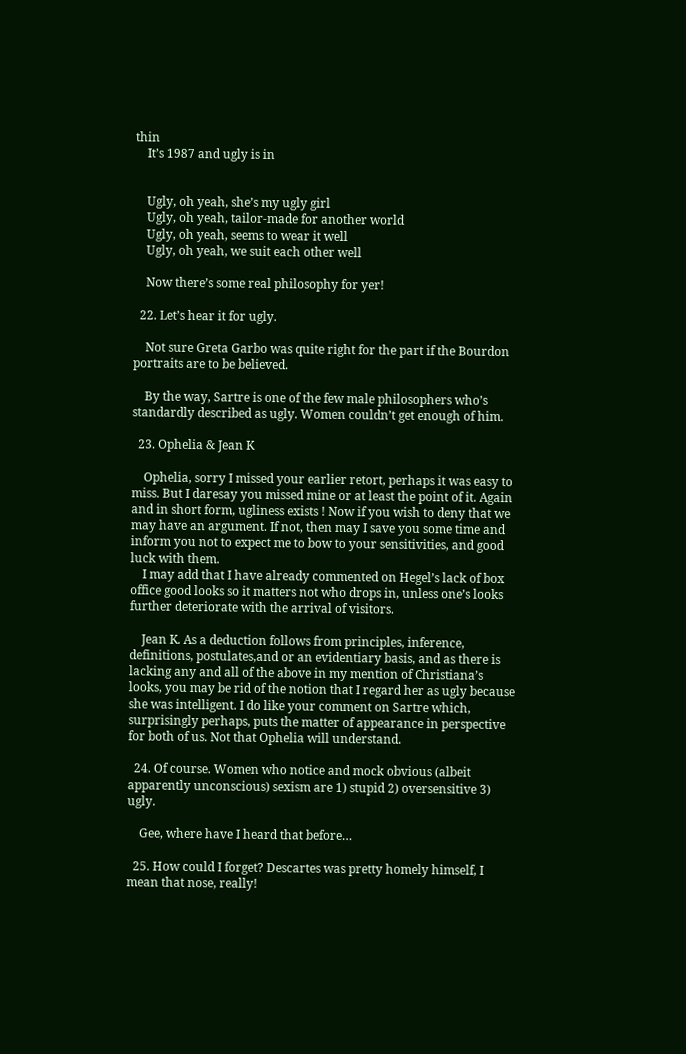thin
    It’s 1987 and ugly is in


    Ugly, oh yeah, she’s my ugly girl
    Ugly, oh yeah, tailor-made for another world
    Ugly, oh yeah, seems to wear it well
    Ugly, oh yeah, we suit each other well

    Now there’s some real philosophy for yer!

  22. Let’s hear it for ugly.

    Not sure Greta Garbo was quite right for the part if the Bourdon portraits are to be believed.

    By the way, Sartre is one of the few male philosophers who’s standardly described as ugly. Women couldn’t get enough of him.

  23. Ophelia & Jean K

    Ophelia, sorry I missed your earlier retort, perhaps it was easy to miss. But I daresay you missed mine or at least the point of it. Again and in short form, ugliness exists ! Now if you wish to deny that we may have an argument. If not, then may I save you some time and inform you not to expect me to bow to your sensitivities, and good luck with them.
    I may add that I have already commented on Hegel’s lack of box office good looks so it matters not who drops in, unless one’s looks further deteriorate with the arrival of visitors.

    Jean K. As a deduction follows from principles, inference, definitions, postulates,and or an evidentiary basis, and as there is lacking any and all of the above in my mention of Christiana’s looks, you may be rid of the notion that I regard her as ugly because she was intelligent. I do like your comment on Sartre which, surprisingly perhaps, puts the matter of appearance in perspective for both of us. Not that Ophelia will understand.

  24. Of course. Women who notice and mock obvious (albeit apparently unconscious) sexism are 1) stupid 2) oversensitive 3) ugly.

    Gee, where have I heard that before…

  25. How could I forget? Descartes was pretty homely himself, I mean that nose, really!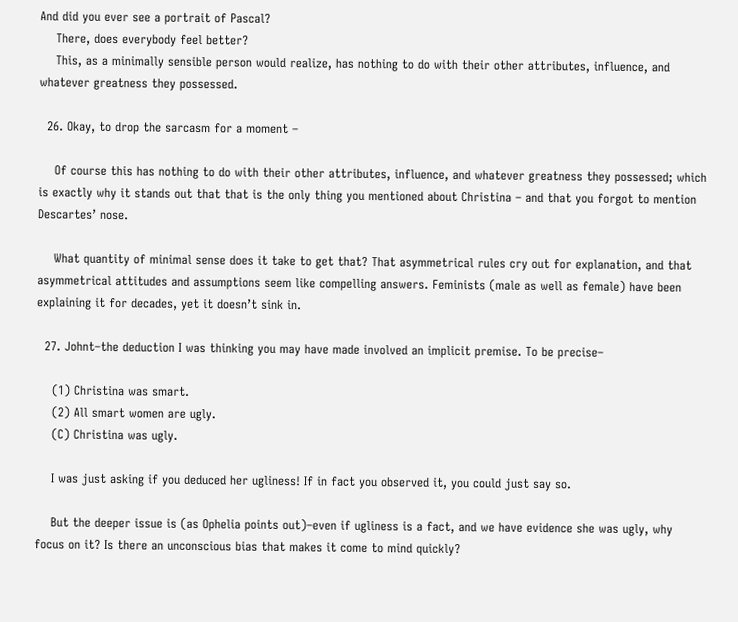And did you ever see a portrait of Pascal?
    There, does everybody feel better?
    This, as a minimally sensible person would realize, has nothing to do with their other attributes, influence, and whatever greatness they possessed.

  26. Okay, to drop the sarcasm for a moment –

    Of course this has nothing to do with their other attributes, influence, and whatever greatness they possessed; which is exactly why it stands out that that is the only thing you mentioned about Christina – and that you forgot to mention Descartes’ nose.

    What quantity of minimal sense does it take to get that? That asymmetrical rules cry out for explanation, and that asymmetrical attitudes and assumptions seem like compelling answers. Feminists (male as well as female) have been explaining it for decades, yet it doesn’t sink in.

  27. Johnt–the deduction I was thinking you may have made involved an implicit premise. To be precise–

    (1) Christina was smart.
    (2) All smart women are ugly.
    (C) Christina was ugly.

    I was just asking if you deduced her ugliness! If in fact you observed it, you could just say so.

    But the deeper issue is (as Ophelia points out)–even if ugliness is a fact, and we have evidence she was ugly, why focus on it? Is there an unconscious bias that makes it come to mind quickly?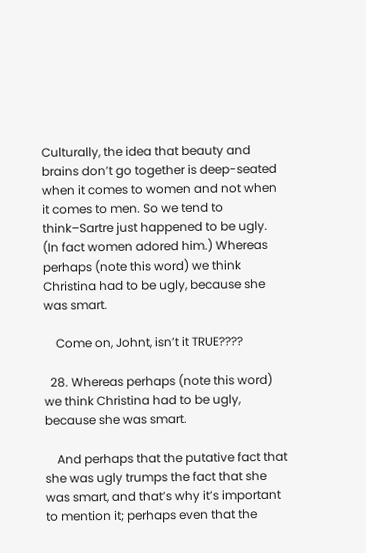Culturally, the idea that beauty and brains don’t go together is deep-seated when it comes to women and not when it comes to men. So we tend to think–Sartre just happened to be ugly. (In fact women adored him.) Whereas perhaps (note this word) we think Christina had to be ugly, because she was smart.

    Come on, Johnt, isn’t it TRUE????

  28. Whereas perhaps (note this word) we think Christina had to be ugly, because she was smart.

    And perhaps that the putative fact that she was ugly trumps the fact that she was smart, and that’s why it’s important to mention it; perhaps even that the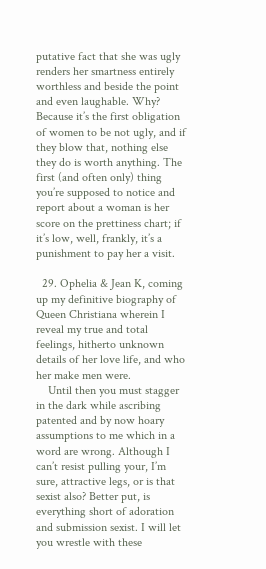putative fact that she was ugly renders her smartness entirely worthless and beside the point and even laughable. Why? Because it’s the first obligation of women to be not ugly, and if they blow that, nothing else they do is worth anything. The first (and often only) thing you’re supposed to notice and report about a woman is her score on the prettiness chart; if it’s low, well, frankly, it’s a punishment to pay her a visit.

  29. Ophelia & Jean K, coming up my definitive biography of Queen Christiana wherein I reveal my true and total feelings, hitherto unknown details of her love life, and who her make men were.
    Until then you must stagger in the dark while ascribing patented and by now hoary assumptions to me which in a word are wrong. Although I can’t resist pulling your, I’m sure, attractive legs, or is that sexist also? Better put, is everything short of adoration and submission sexist. I will let you wrestle with these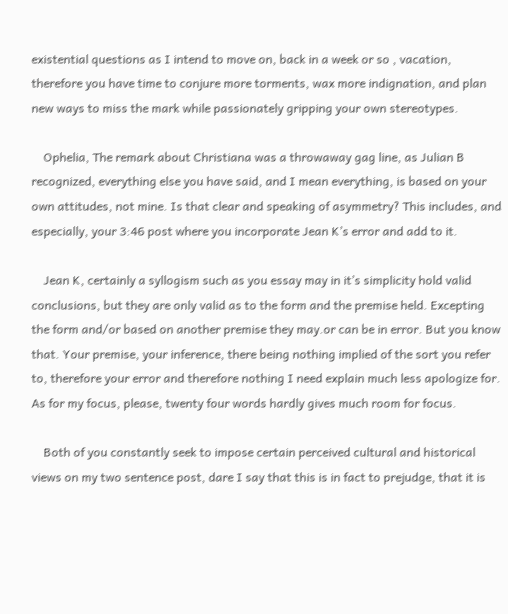existential questions as I intend to move on, back in a week or so , vacation, therefore you have time to conjure more torments, wax more indignation, and plan new ways to miss the mark while passionately gripping your own stereotypes.

    Ophelia, The remark about Christiana was a throwaway gag line, as Julian B recognized, everything else you have said, and I mean everything, is based on your own attitudes, not mine. Is that clear and speaking of asymmetry? This includes, and especially, your 3:46 post where you incorporate Jean K’s error and add to it.

    Jean K, certainly a syllogism such as you essay may in it’s simplicity hold valid conclusions, but they are only valid as to the form and the premise held. Excepting the form and/or based on another premise they may.or can be in error. But you know that. Your premise, your inference, there being nothing implied of the sort you refer to, therefore your error and therefore nothing I need explain much less apologize for. As for my focus, please, twenty four words hardly gives much room for focus.

    Both of you constantly seek to impose certain perceived cultural and historical views on my two sentence post, dare I say that this is in fact to prejudge, that it is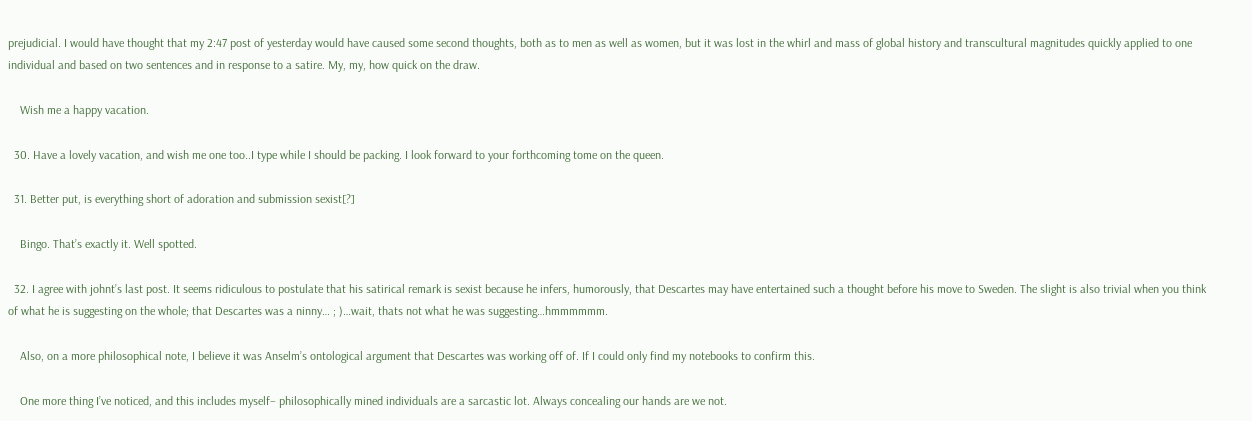prejudicial. I would have thought that my 2:47 post of yesterday would have caused some second thoughts, both as to men as well as women, but it was lost in the whirl and mass of global history and transcultural magnitudes quickly applied to one individual and based on two sentences and in response to a satire. My, my, how quick on the draw.

    Wish me a happy vacation.

  30. Have a lovely vacation, and wish me one too..I type while I should be packing. I look forward to your forthcoming tome on the queen.

  31. Better put, is everything short of adoration and submission sexist[?]

    Bingo. That’s exactly it. Well spotted.

  32. I agree with johnt’s last post. It seems ridiculous to postulate that his satirical remark is sexist because he infers, humorously, that Descartes may have entertained such a thought before his move to Sweden. The slight is also trivial when you think of what he is suggesting on the whole; that Descartes was a ninny… ; )…wait, thats not what he was suggesting…hmmmmmm.

    Also, on a more philosophical note, I believe it was Anselm’s ontological argument that Descartes was working off of. If I could only find my notebooks to confirm this.

    One more thing I’ve noticed, and this includes myself– philosophically mined individuals are a sarcastic lot. Always concealing our hands are we not.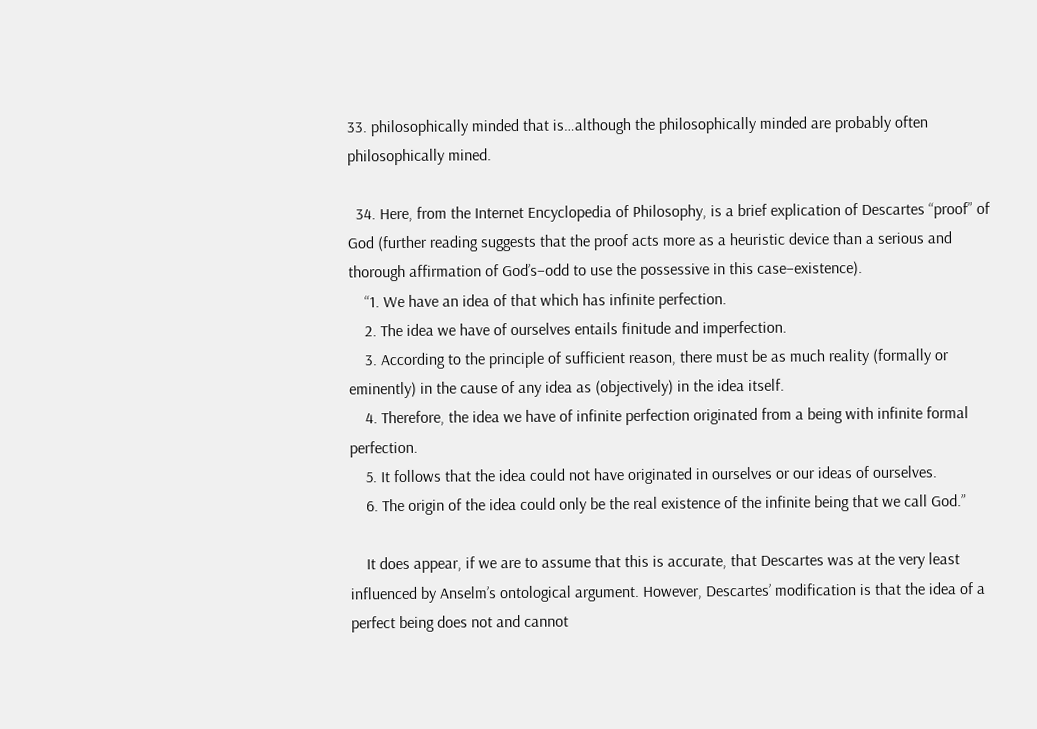33. philosophically minded that is…although the philosophically minded are probably often philosophically mined.

  34. Here, from the Internet Encyclopedia of Philosophy, is a brief explication of Descartes “proof” of God (further reading suggests that the proof acts more as a heuristic device than a serious and thorough affirmation of God’s–odd to use the possessive in this case–existence).
    “1. We have an idea of that which has infinite perfection.
    2. The idea we have of ourselves entails finitude and imperfection.
    3. According to the principle of sufficient reason, there must be as much reality (formally or eminently) in the cause of any idea as (objectively) in the idea itself.
    4. Therefore, the idea we have of infinite perfection originated from a being with infinite formal perfection.
    5. It follows that the idea could not have originated in ourselves or our ideas of ourselves.
    6. The origin of the idea could only be the real existence of the infinite being that we call God.”

    It does appear, if we are to assume that this is accurate, that Descartes was at the very least influenced by Anselm’s ontological argument. However, Descartes’ modification is that the idea of a perfect being does not and cannot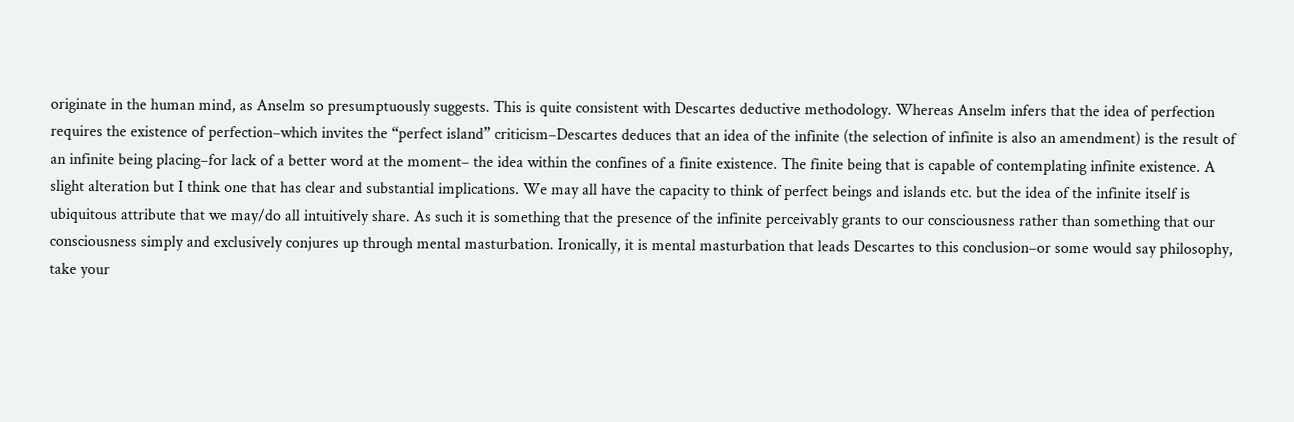originate in the human mind, as Anselm so presumptuously suggests. This is quite consistent with Descartes deductive methodology. Whereas Anselm infers that the idea of perfection requires the existence of perfection–which invites the “perfect island” criticism–Descartes deduces that an idea of the infinite (the selection of infinite is also an amendment) is the result of an infinite being placing–for lack of a better word at the moment– the idea within the confines of a finite existence. The finite being that is capable of contemplating infinite existence. A slight alteration but I think one that has clear and substantial implications. We may all have the capacity to think of perfect beings and islands etc. but the idea of the infinite itself is ubiquitous attribute that we may/do all intuitively share. As such it is something that the presence of the infinite perceivably grants to our consciousness rather than something that our consciousness simply and exclusively conjures up through mental masturbation. Ironically, it is mental masturbation that leads Descartes to this conclusion–or some would say philosophy, take your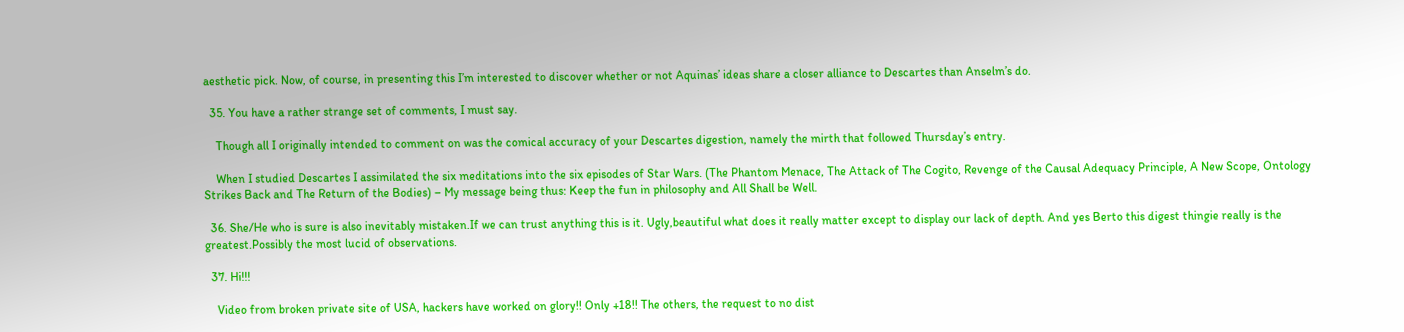aesthetic pick. Now, of course, in presenting this I’m interested to discover whether or not Aquinas’ ideas share a closer alliance to Descartes than Anselm’s do.

  35. You have a rather strange set of comments, I must say.

    Though all I originally intended to comment on was the comical accuracy of your Descartes digestion, namely the mirth that followed Thursday’s entry.

    When I studied Descartes I assimilated the six meditations into the six episodes of Star Wars. (The Phantom Menace, The Attack of The Cogito, Revenge of the Causal Adequacy Principle, A New Scope, Ontology Strikes Back and The Return of the Bodies) – My message being thus: Keep the fun in philosophy and All Shall be Well.

  36. She/He who is sure is also inevitably mistaken.If we can trust anything this is it. Ugly,beautiful what does it really matter except to display our lack of depth. And yes Berto this digest thingie really is the greatest.Possibly the most lucid of observations.

  37. Hi!!!

    Video from broken private site of USA, hackers have worked on glory!! Only +18!! The others, the request to no dist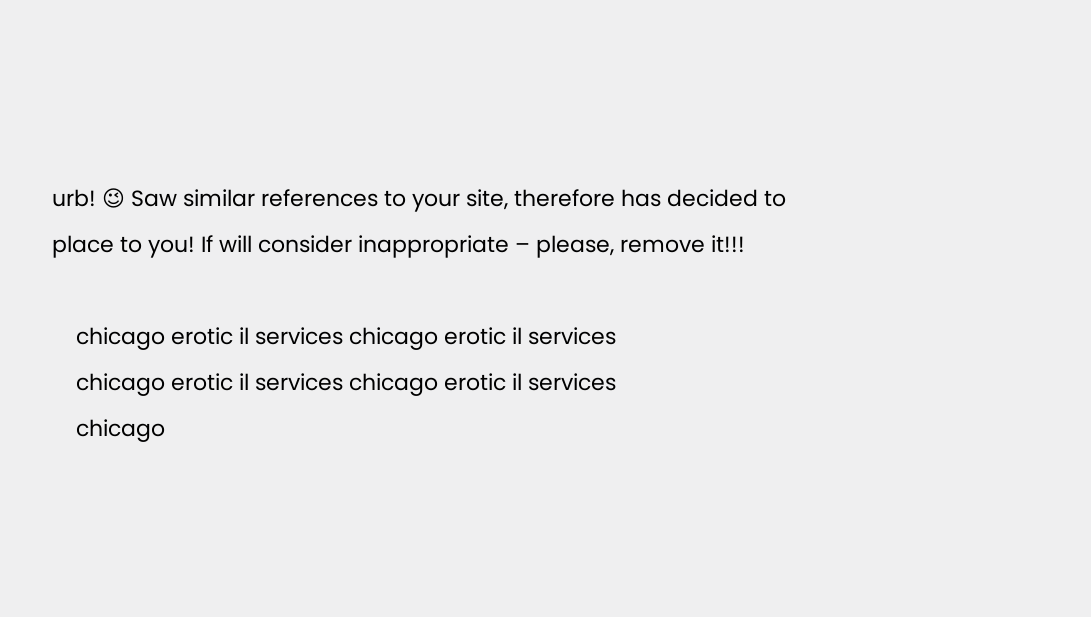urb! 😉 Saw similar references to your site, therefore has decided to place to you! If will consider inappropriate – please, remove it!!!

    chicago erotic il services chicago erotic il services
    chicago erotic il services chicago erotic il services
    chicago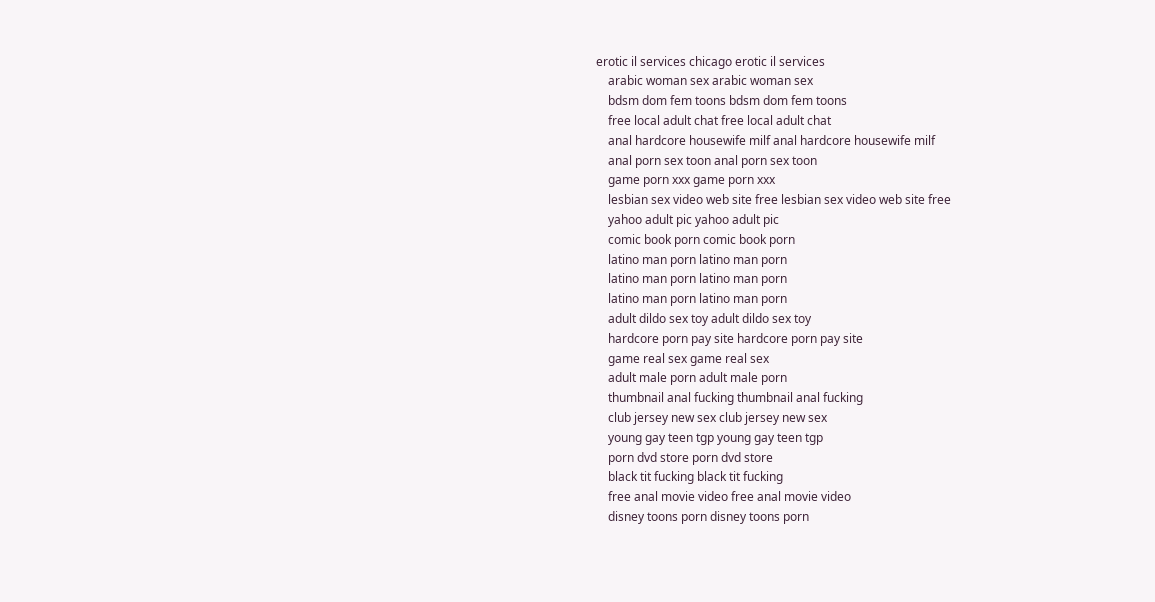erotic il services chicago erotic il services
    arabic woman sex arabic woman sex
    bdsm dom fem toons bdsm dom fem toons
    free local adult chat free local adult chat
    anal hardcore housewife milf anal hardcore housewife milf
    anal porn sex toon anal porn sex toon
    game porn xxx game porn xxx
    lesbian sex video web site free lesbian sex video web site free
    yahoo adult pic yahoo adult pic
    comic book porn comic book porn
    latino man porn latino man porn
    latino man porn latino man porn
    latino man porn latino man porn
    adult dildo sex toy adult dildo sex toy
    hardcore porn pay site hardcore porn pay site
    game real sex game real sex
    adult male porn adult male porn
    thumbnail anal fucking thumbnail anal fucking
    club jersey new sex club jersey new sex
    young gay teen tgp young gay teen tgp
    porn dvd store porn dvd store
    black tit fucking black tit fucking
    free anal movie video free anal movie video
    disney toons porn disney toons porn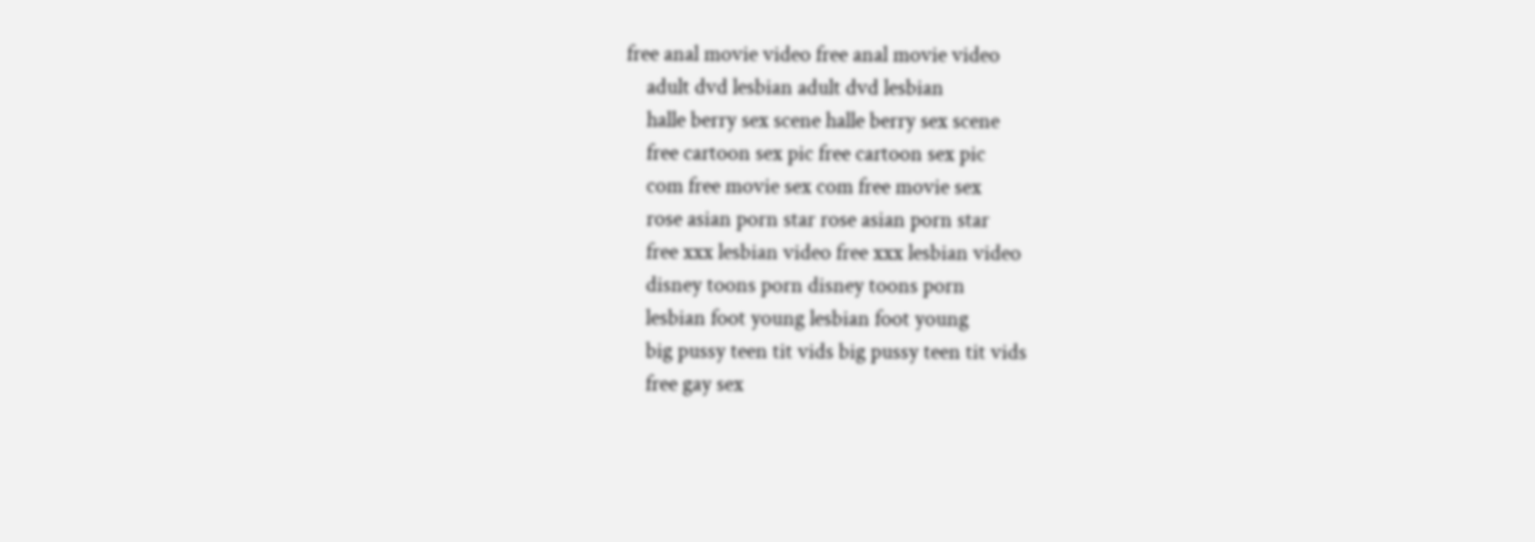free anal movie video free anal movie video
    adult dvd lesbian adult dvd lesbian
    halle berry sex scene halle berry sex scene
    free cartoon sex pic free cartoon sex pic
    com free movie sex com free movie sex
    rose asian porn star rose asian porn star
    free xxx lesbian video free xxx lesbian video
    disney toons porn disney toons porn
    lesbian foot young lesbian foot young
    big pussy teen tit vids big pussy teen tit vids
    free gay sex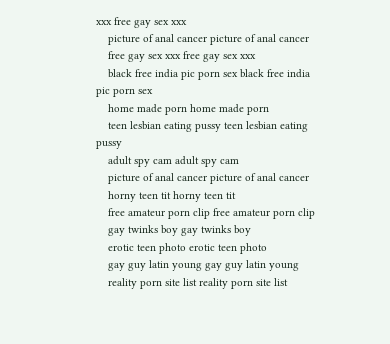xxx free gay sex xxx
    picture of anal cancer picture of anal cancer
    free gay sex xxx free gay sex xxx
    black free india pic porn sex black free india pic porn sex
    home made porn home made porn
    teen lesbian eating pussy teen lesbian eating pussy
    adult spy cam adult spy cam
    picture of anal cancer picture of anal cancer
    horny teen tit horny teen tit
    free amateur porn clip free amateur porn clip
    gay twinks boy gay twinks boy
    erotic teen photo erotic teen photo
    gay guy latin young gay guy latin young
    reality porn site list reality porn site list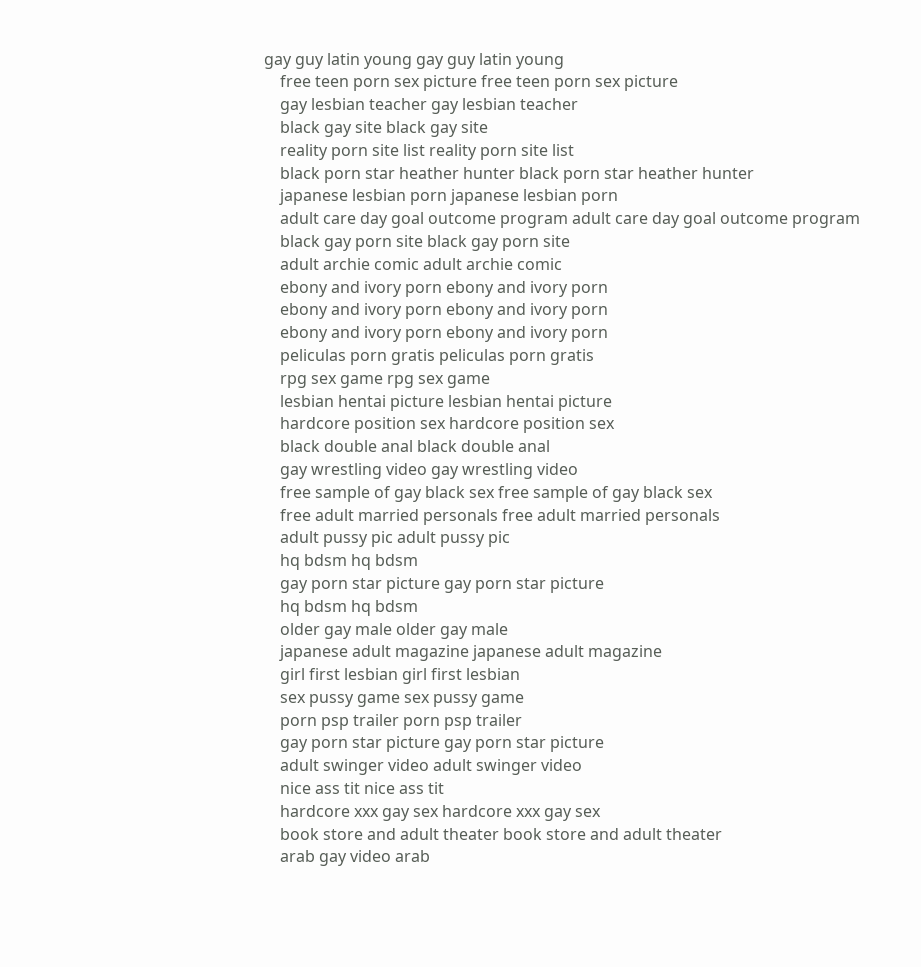gay guy latin young gay guy latin young
    free teen porn sex picture free teen porn sex picture
    gay lesbian teacher gay lesbian teacher
    black gay site black gay site
    reality porn site list reality porn site list
    black porn star heather hunter black porn star heather hunter
    japanese lesbian porn japanese lesbian porn
    adult care day goal outcome program adult care day goal outcome program
    black gay porn site black gay porn site
    adult archie comic adult archie comic
    ebony and ivory porn ebony and ivory porn
    ebony and ivory porn ebony and ivory porn
    ebony and ivory porn ebony and ivory porn
    peliculas porn gratis peliculas porn gratis
    rpg sex game rpg sex game
    lesbian hentai picture lesbian hentai picture
    hardcore position sex hardcore position sex
    black double anal black double anal
    gay wrestling video gay wrestling video
    free sample of gay black sex free sample of gay black sex
    free adult married personals free adult married personals
    adult pussy pic adult pussy pic
    hq bdsm hq bdsm
    gay porn star picture gay porn star picture
    hq bdsm hq bdsm
    older gay male older gay male
    japanese adult magazine japanese adult magazine
    girl first lesbian girl first lesbian
    sex pussy game sex pussy game
    porn psp trailer porn psp trailer
    gay porn star picture gay porn star picture
    adult swinger video adult swinger video
    nice ass tit nice ass tit
    hardcore xxx gay sex hardcore xxx gay sex
    book store and adult theater book store and adult theater
    arab gay video arab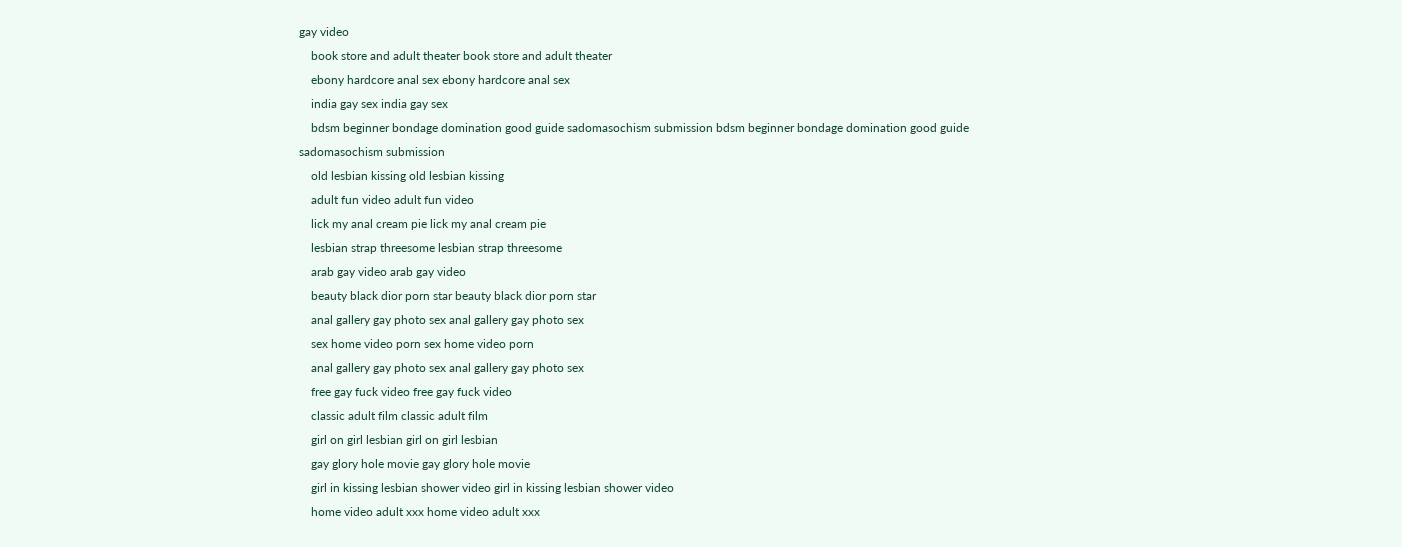gay video
    book store and adult theater book store and adult theater
    ebony hardcore anal sex ebony hardcore anal sex
    india gay sex india gay sex
    bdsm beginner bondage domination good guide sadomasochism submission bdsm beginner bondage domination good guide sadomasochism submission
    old lesbian kissing old lesbian kissing
    adult fun video adult fun video
    lick my anal cream pie lick my anal cream pie
    lesbian strap threesome lesbian strap threesome
    arab gay video arab gay video
    beauty black dior porn star beauty black dior porn star
    anal gallery gay photo sex anal gallery gay photo sex
    sex home video porn sex home video porn
    anal gallery gay photo sex anal gallery gay photo sex
    free gay fuck video free gay fuck video
    classic adult film classic adult film
    girl on girl lesbian girl on girl lesbian
    gay glory hole movie gay glory hole movie
    girl in kissing lesbian shower video girl in kissing lesbian shower video
    home video adult xxx home video adult xxx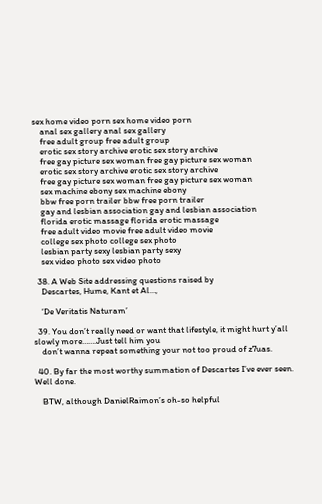sex home video porn sex home video porn
    anal sex gallery anal sex gallery
    free adult group free adult group
    erotic sex story archive erotic sex story archive
    free gay picture sex woman free gay picture sex woman
    erotic sex story archive erotic sex story archive
    free gay picture sex woman free gay picture sex woman
    sex machine ebony sex machine ebony
    bbw free porn trailer bbw free porn trailer
    gay and lesbian association gay and lesbian association
    florida erotic massage florida erotic massage
    free adult video movie free adult video movie
    college sex photo college sex photo
    lesbian party sexy lesbian party sexy
    sex video photo sex video photo

  38. A Web Site addressing questions raised by
    Descartes, Hume, Kant et Al…,

    ‘De Veritatis Naturam’

  39. You don’t really need or want that lifestyle, it might hurt y’all slowly more…….Just tell him you
    don’t wanna repeat something your not too proud of z7uas.

  40. By far the most worthy summation of Descartes I’ve ever seen. Well done.

    BTW, although DanielRaimon’s oh-so helpful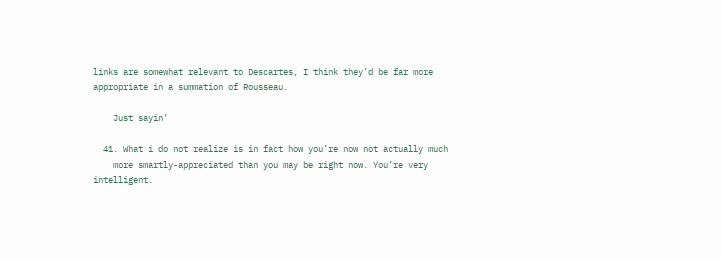links are somewhat relevant to Descartes, I think they’d be far more appropriate in a summation of Rousseau.

    Just sayin’

  41. What i do not realize is in fact how you’re now not actually much
    more smartly-appreciated than you may be right now. You’re very intelligent.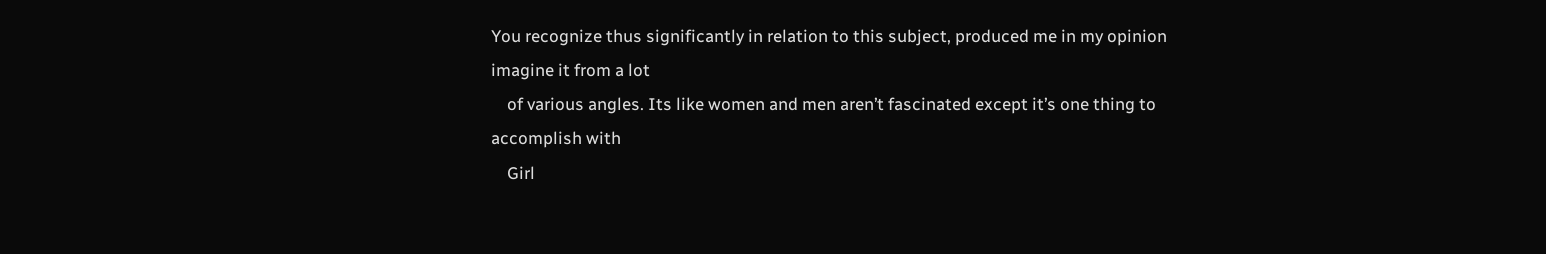You recognize thus significantly in relation to this subject, produced me in my opinion imagine it from a lot
    of various angles. Its like women and men aren’t fascinated except it’s one thing to accomplish with
    Girl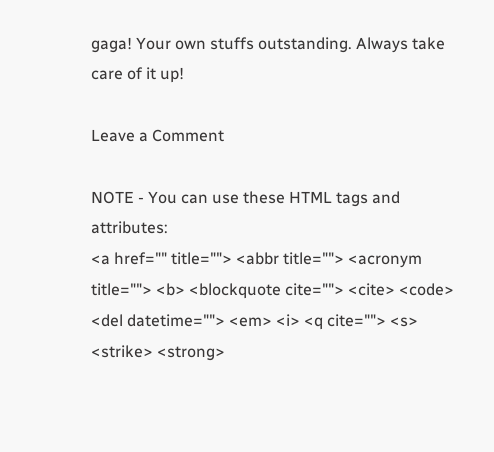gaga! Your own stuffs outstanding. Always take care of it up!

Leave a Comment

NOTE - You can use these HTML tags and attributes:
<a href="" title=""> <abbr title=""> <acronym title=""> <b> <blockquote cite=""> <cite> <code> <del datetime=""> <em> <i> <q cite=""> <s> <strike> <strong>